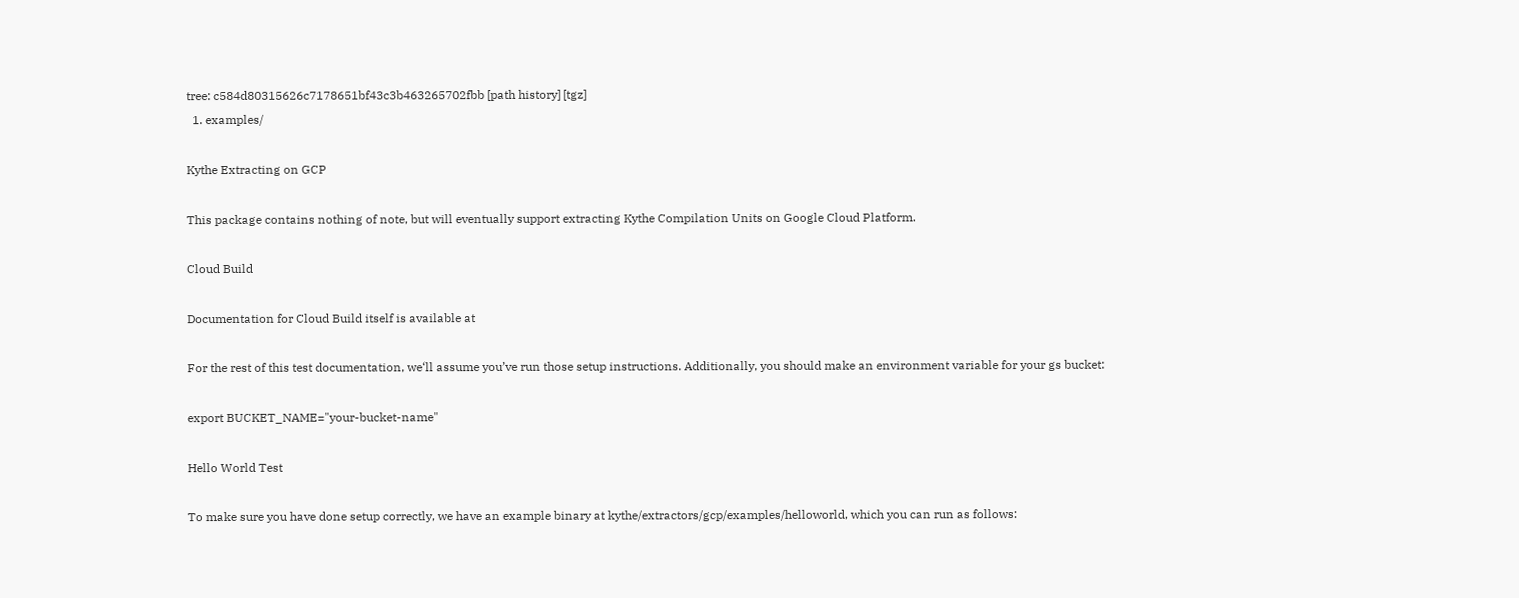tree: c584d80315626c7178651bf43c3b463265702fbb [path history] [tgz]
  1. examples/

Kythe Extracting on GCP

This package contains nothing of note, but will eventually support extracting Kythe Compilation Units on Google Cloud Platform.

Cloud Build

Documentation for Cloud Build itself is available at

For the rest of this test documentation, we‘ll assume you’ve run those setup instructions. Additionally, you should make an environment variable for your gs bucket:

export BUCKET_NAME="your-bucket-name"

Hello World Test

To make sure you have done setup correctly, we have an example binary at kythe/extractors/gcp/examples/helloworld, which you can run as follows: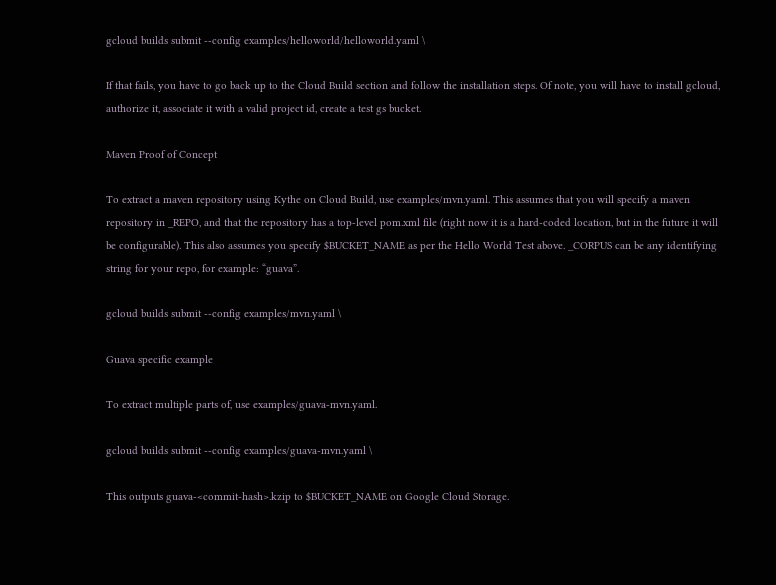gcloud builds submit --config examples/helloworld/helloworld.yaml \

If that fails, you have to go back up to the Cloud Build section and follow the installation steps. Of note, you will have to install gcloud, authorize it, associate it with a valid project id, create a test gs bucket.

Maven Proof of Concept

To extract a maven repository using Kythe on Cloud Build, use examples/mvn.yaml. This assumes that you will specify a maven repository in _REPO, and that the repository has a top-level pom.xml file (right now it is a hard-coded location, but in the future it will be configurable). This also assumes you specify $BUCKET_NAME as per the Hello World Test above. _CORPUS can be any identifying string for your repo, for example: “guava”.

gcloud builds submit --config examples/mvn.yaml \

Guava specific example

To extract multiple parts of, use examples/guava-mvn.yaml.

gcloud builds submit --config examples/guava-mvn.yaml \

This outputs guava-<commit-hash>.kzip to $BUCKET_NAME on Google Cloud Storage.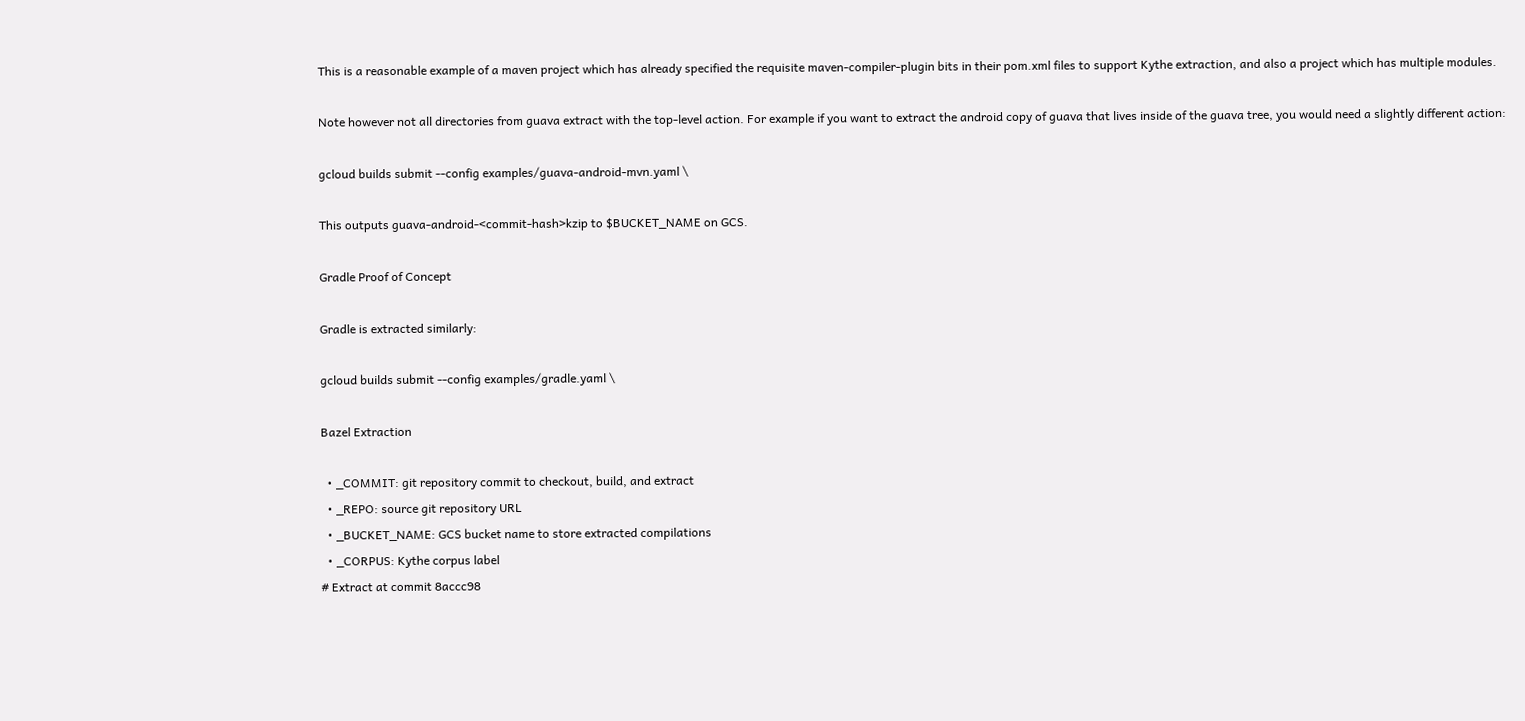This is a reasonable example of a maven project which has already specified the requisite maven-compiler-plugin bits in their pom.xml files to support Kythe extraction, and also a project which has multiple modules.

Note however not all directories from guava extract with the top-level action. For example if you want to extract the android copy of guava that lives inside of the guava tree, you would need a slightly different action:

gcloud builds submit --config examples/guava-android-mvn.yaml \

This outputs guava-android-<commit-hash>kzip to $BUCKET_NAME on GCS.

Gradle Proof of Concept

Gradle is extracted similarly:

gcloud builds submit --config examples/gradle.yaml \

Bazel Extraction

  • _COMMIT: git repository commit to checkout, build, and extract
  • _REPO: source git repository URL
  • _BUCKET_NAME: GCS bucket name to store extracted compilations
  • _CORPUS: Kythe corpus label
# Extract at commit 8accc98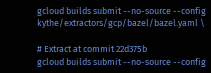gcloud builds submit --no-source --config kythe/extractors/gcp/bazel/bazel.yaml \

# Extract at commit 22d375b
gcloud builds submit --no-source --config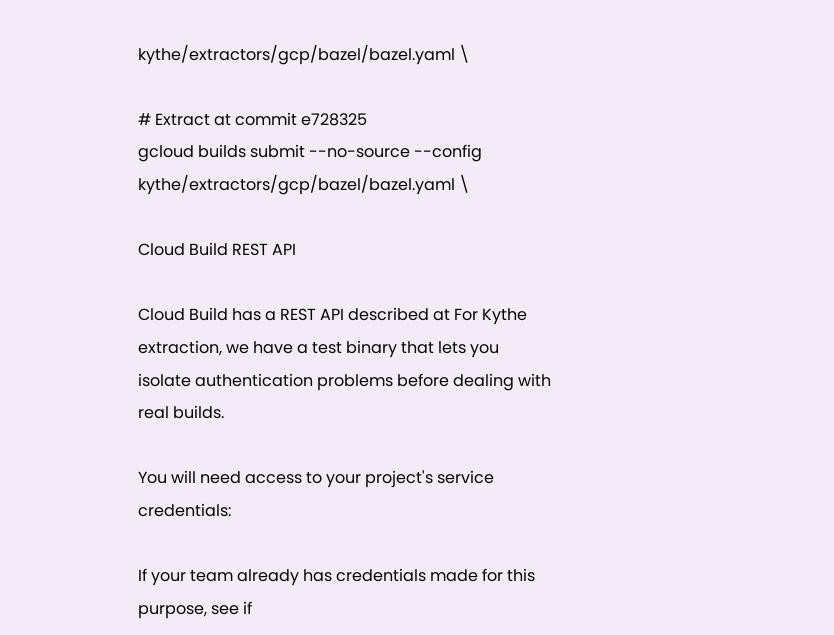kythe/extractors/gcp/bazel/bazel.yaml \

# Extract at commit e728325
gcloud builds submit --no-source --config kythe/extractors/gcp/bazel/bazel.yaml \

Cloud Build REST API

Cloud Build has a REST API described at For Kythe extraction, we have a test binary that lets you isolate authentication problems before dealing with real builds.

You will need access to your project's service credentials:

If your team already has credentials made for this purpose, see if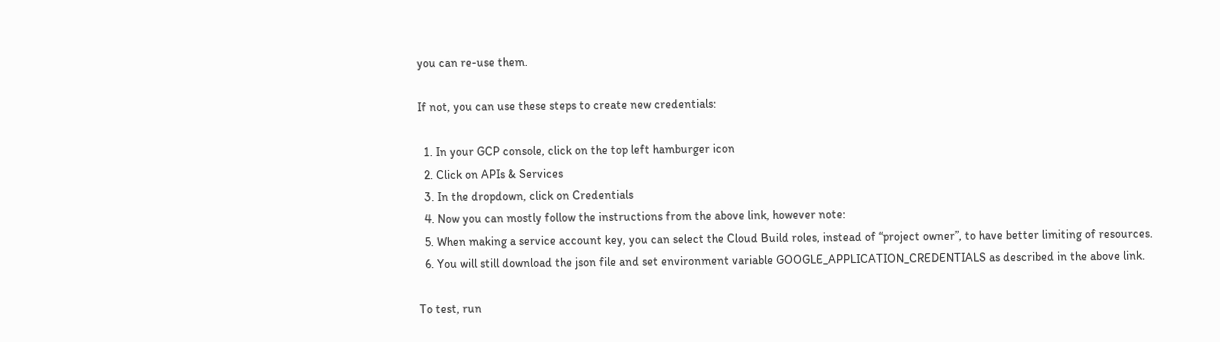you can re-use them.

If not, you can use these steps to create new credentials:

  1. In your GCP console, click on the top left hamburger icon
  2. Click on APIs & Services
  3. In the dropdown, click on Credentials
  4. Now you can mostly follow the instructions from the above link, however note:
  5. When making a service account key, you can select the Cloud Build roles, instead of “project owner”, to have better limiting of resources.
  6. You will still download the json file and set environment variable GOOGLE_APPLICATION_CREDENTIALS as described in the above link.

To test, run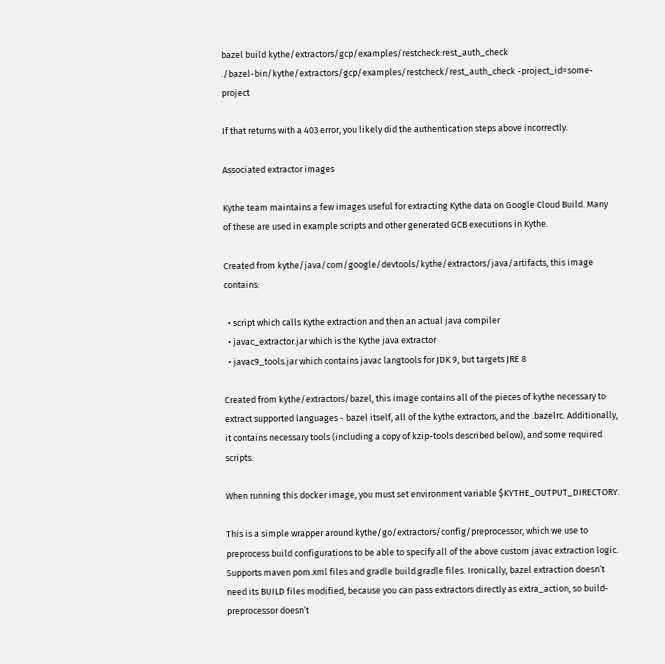bazel build kythe/extractors/gcp/examples/restcheck:rest_auth_check
./bazel-bin/kythe/extractors/gcp/examples/restcheck/rest_auth_check -project_id=some-project

If that returns with a 403 error, you likely did the authentication steps above incorrectly.

Associated extractor images

Kythe team maintains a few images useful for extracting Kythe data on Google Cloud Build. Many of these are used in example scripts and other generated GCB executions in Kythe.

Created from kythe/java/com/google/devtools/kythe/extractors/java/artifacts, this image contains:

  • script which calls Kythe extraction and then an actual java compiler
  • javac_extractor.jar which is the Kythe java extractor
  • javac9_tools.jar which contains javac langtools for JDK 9, but targets JRE 8

Created from kythe/extractors/bazel, this image contains all of the pieces of kythe necessary to extract supported languages - bazel itself, all of the kythe extractors, and the .bazelrc. Additionally, it contains necessary tools (including a copy of kzip-tools described below), and some required scripts.

When running this docker image, you must set environment variable $KYTHE_OUTPUT_DIRECTORY.

This is a simple wrapper around kythe/go/extractors/config/preprocessor, which we use to preprocess build configurations to be able to specify all of the above custom javac extraction logic. Supports maven pom.xml files and gradle build.gradle files. Ironically, bazel extraction doesn‘t need its BUILD files modified, because you can pass extractors directly as extra_action, so build-preprocessor doesn’t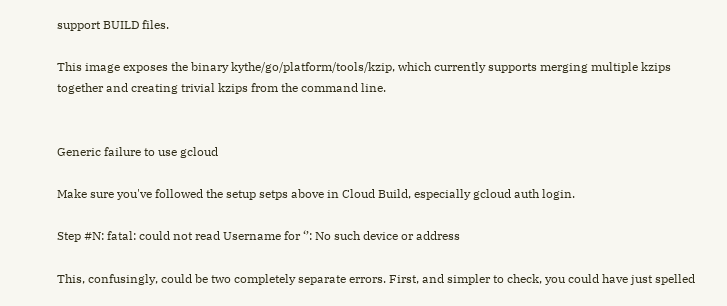support BUILD files.

This image exposes the binary kythe/go/platform/tools/kzip, which currently supports merging multiple kzips together and creating trivial kzips from the command line.


Generic failure to use gcloud

Make sure you've followed the setup setps above in Cloud Build, especially gcloud auth login.

Step #N: fatal: could not read Username for ‘’: No such device or address

This, confusingly, could be two completely separate errors. First, and simpler to check, you could have just spelled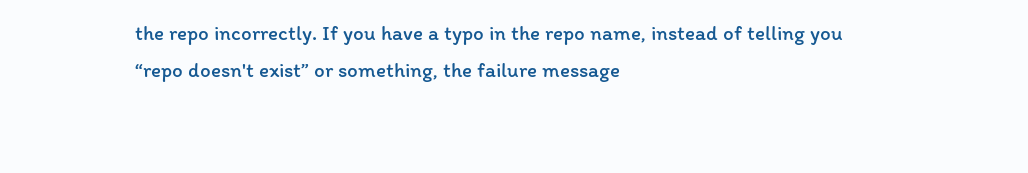the repo incorrectly. If you have a typo in the repo name, instead of telling you “repo doesn't exist” or something, the failure message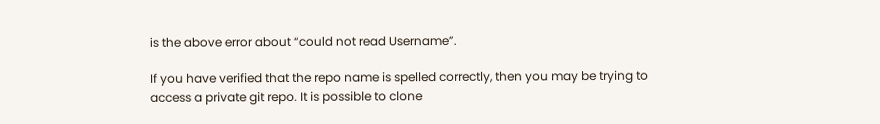is the above error about “could not read Username”.

If you have verified that the repo name is spelled correctly, then you may be trying to access a private git repo. It is possible to clone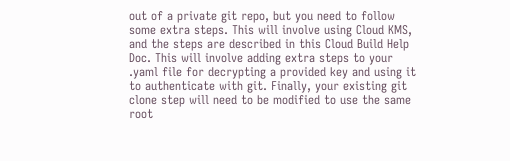out of a private git repo, but you need to follow some extra steps. This will involve using Cloud KMS, and the steps are described in this Cloud Build Help Doc. This will involve adding extra steps to your .yaml file for decrypting a provided key and using it to authenticate with git. Finally, your existing git clone step will need to be modified to use the same root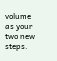volume as your two new steps.